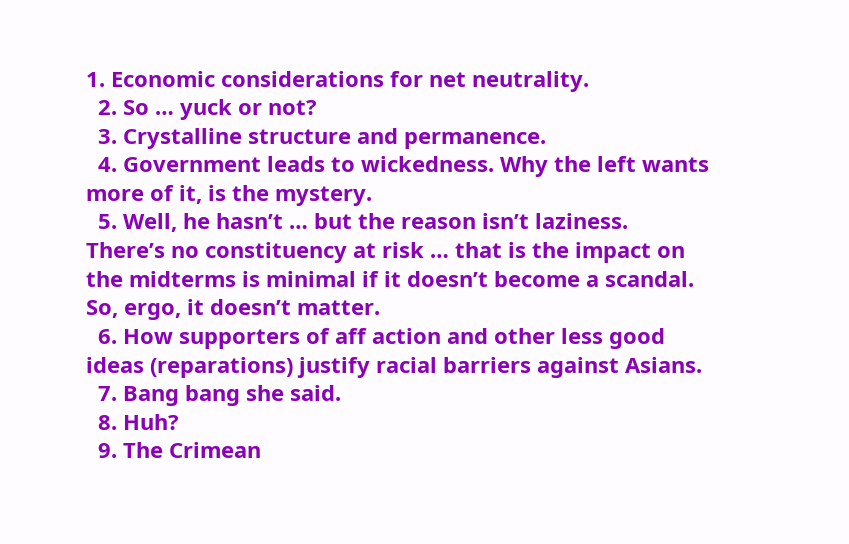1. Economic considerations for net neutrality.
  2. So … yuck or not?
  3. Crystalline structure and permanence.
  4. Government leads to wickedness. Why the left wants more of it, is the mystery.
  5. Well, he hasn’t … but the reason isn’t laziness. There’s no constituency at risk … that is the impact on the midterms is minimal if it doesn’t become a scandal. So, ergo, it doesn’t matter.
  6. How supporters of aff action and other less good ideas (reparations) justify racial barriers against Asians.
  7. Bang bang she said.
  8. Huh?
  9. The Crimean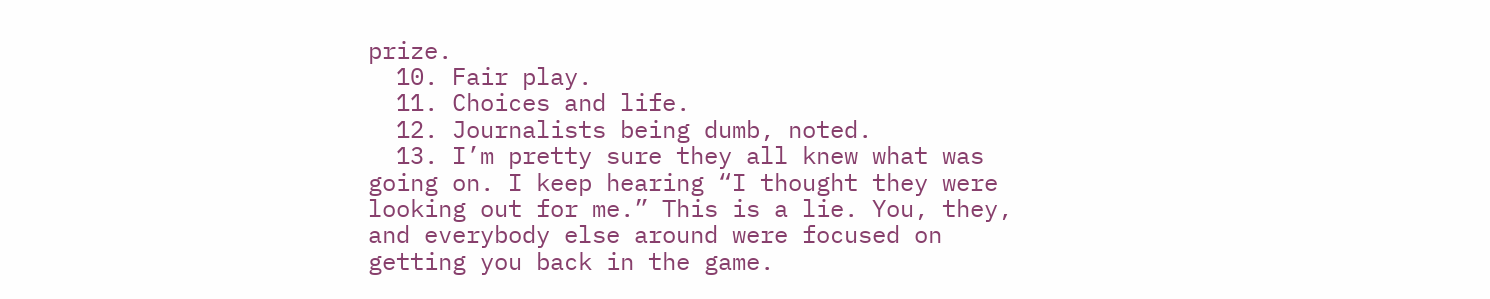prize.
  10. Fair play.
  11. Choices and life.
  12. Journalists being dumb, noted.
  13. I’m pretty sure they all knew what was going on. I keep hearing “I thought they were looking out for me.” This is a lie. You, they, and everybody else around were focused on getting you back in the game.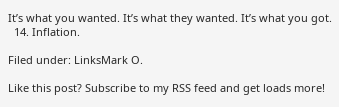It’s what you wanted. It’s what they wanted. It’s what you got.
  14. Inflation.

Filed under: LinksMark O.

Like this post? Subscribe to my RSS feed and get loads more!